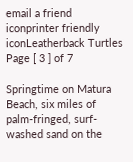email a friend iconprinter friendly iconLeatherback Turtles
Page [ 3 ] of 7

Springtime on Matura Beach, six miles of palm-fringed, surf-washed sand on the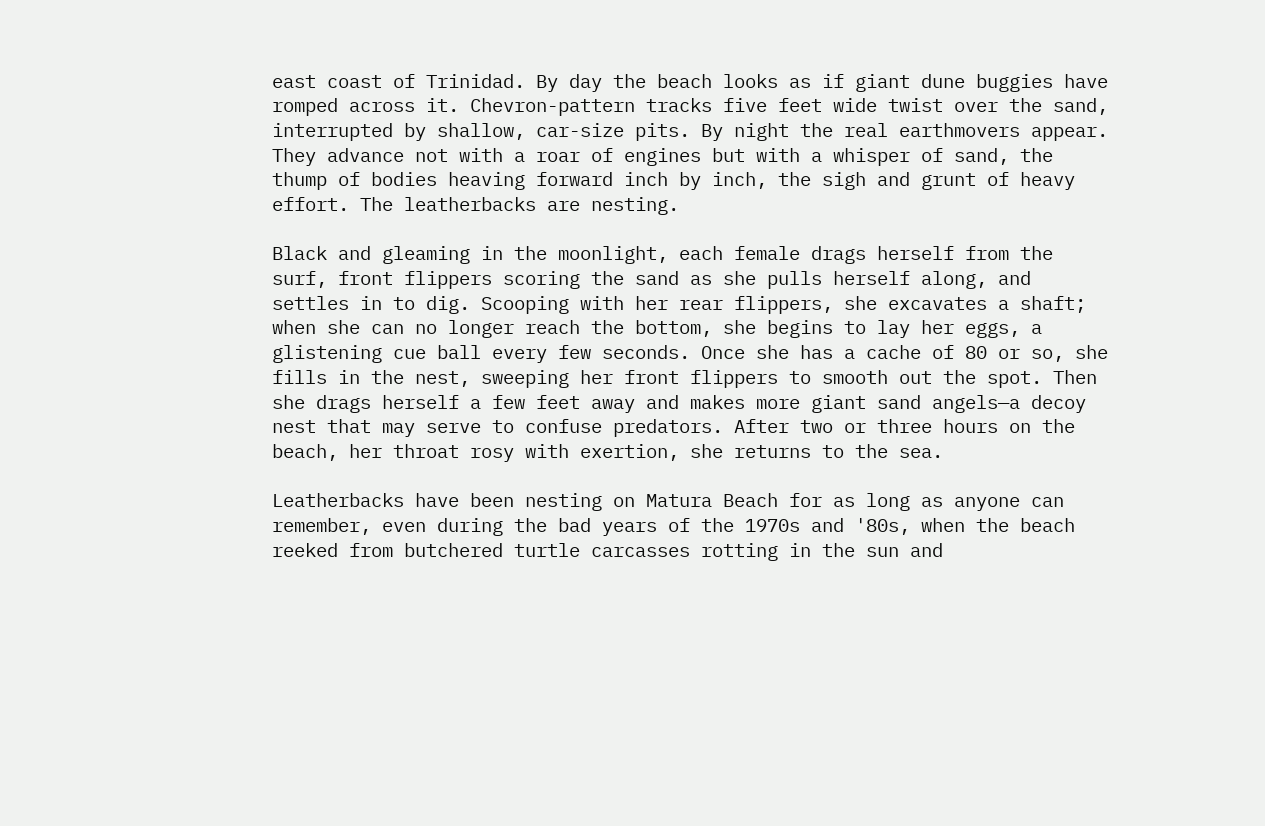east coast of Trinidad. By day the beach looks as if giant dune buggies have romped across it. Chevron-pattern tracks five feet wide twist over the sand, interrupted by shallow, car-size pits. By night the real earthmovers appear. They advance not with a roar of engines but with a whisper of sand, the thump of bodies heaving forward inch by inch, the sigh and grunt of heavy effort. The leatherbacks are nesting.

Black and gleaming in the moonlight, each female drags herself from the surf, front flippers scoring the sand as she pulls herself along, and settles in to dig. Scooping with her rear flippers, she excavates a shaft; when she can no longer reach the bottom, she begins to lay her eggs, a glistening cue ball every few seconds. Once she has a cache of 80 or so, she fills in the nest, sweeping her front flippers to smooth out the spot. Then she drags herself a few feet away and makes more giant sand angels—a decoy nest that may serve to confuse predators. After two or three hours on the beach, her throat rosy with exertion, she returns to the sea.

Leatherbacks have been nesting on Matura Beach for as long as anyone can remember, even during the bad years of the 1970s and '80s, when the beach reeked from butchered turtle carcasses rotting in the sun and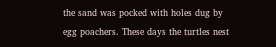the sand was pocked with holes dug by egg poachers. These days the turtles nest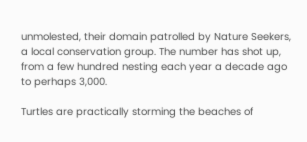unmolested, their domain patrolled by Nature Seekers, a local conservation group. The number has shot up, from a few hundred nesting each year a decade ago to perhaps 3,000.

Turtles are practically storming the beaches of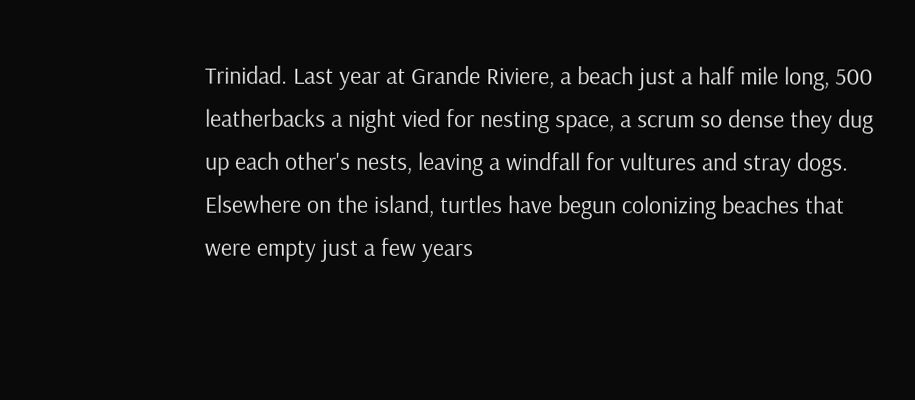Trinidad. Last year at Grande Riviere, a beach just a half mile long, 500 leatherbacks a night vied for nesting space, a scrum so dense they dug up each other's nests, leaving a windfall for vultures and stray dogs. Elsewhere on the island, turtles have begun colonizing beaches that were empty just a few years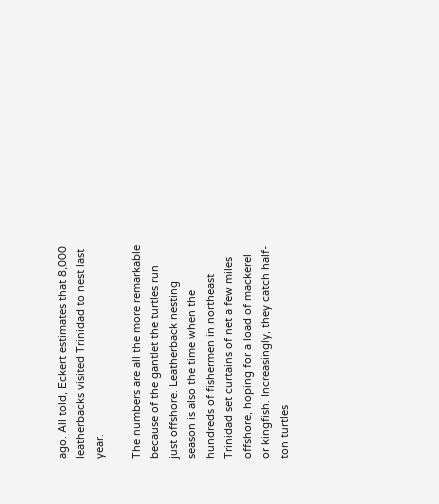ago. All told, Eckert estimates that 8,000 leatherbacks visited Trinidad to nest last year.

The numbers are all the more remarkable because of the gantlet the turtles run just offshore. Leatherback nesting season is also the time when the hundreds of fishermen in northeast Trinidad set curtains of net a few miles offshore, hoping for a load of mackerel or kingfish. Increasingly, they catch half-ton turtles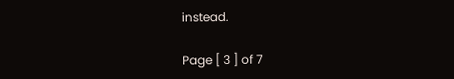instead.

Page [ 3 ] of 7